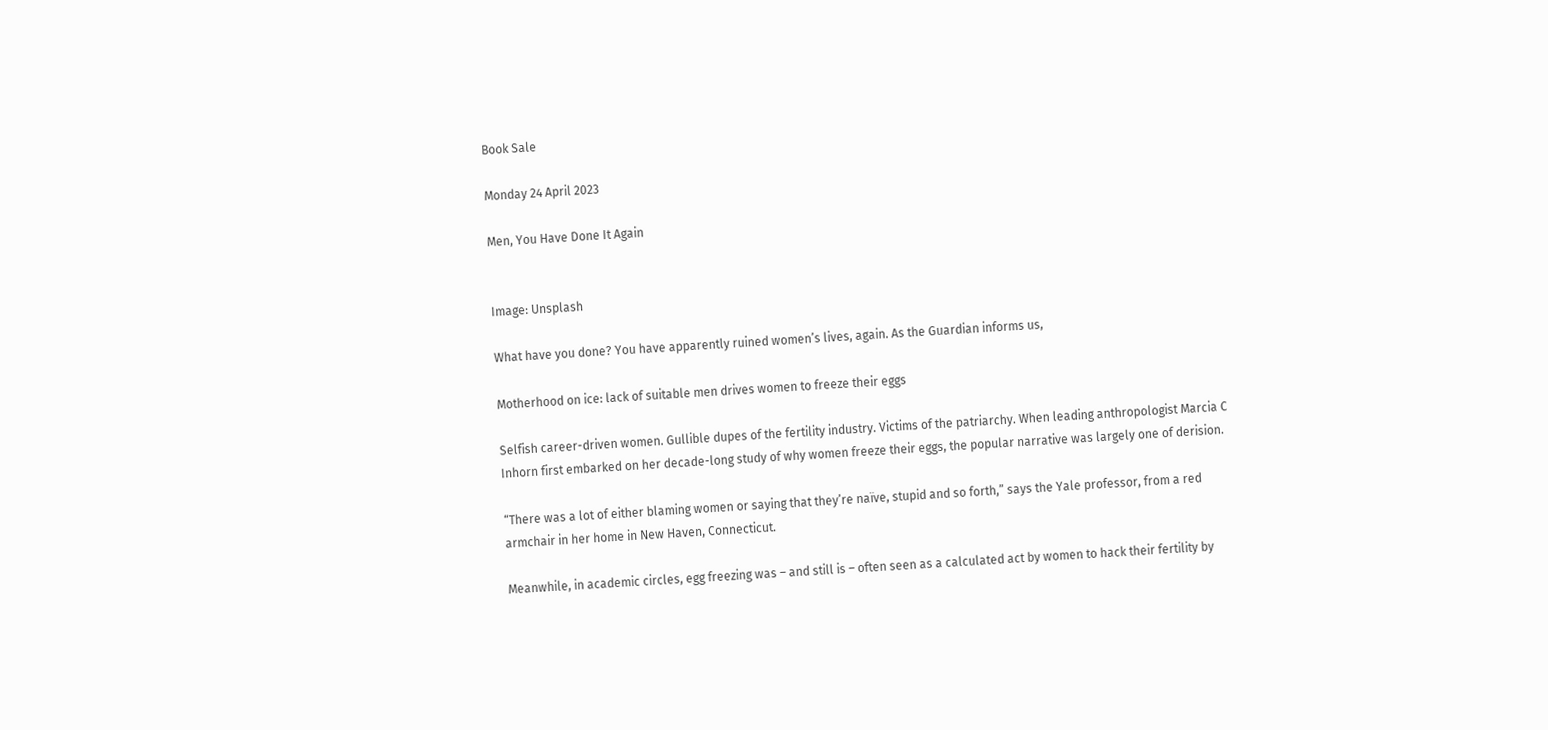Book Sale

Monday 24 April 2023

Men, You Have Done It Again


Image: Unsplash

What have you done? You have apparently ruined women’s lives, again. As the Guardian informs us,

Motherhood on ice: lack of suitable men drives women to freeze their eggs

Selfish career-driven women. Gullible dupes of the fertility industry. Victims of the patriarchy. When leading anthropologist Marcia C Inhorn first embarked on her decade-long study of why women freeze their eggs, the popular narrative was largely one of derision.

“There was a lot of either blaming women or saying that they’re naïve, stupid and so forth,” says the Yale professor, from a red armchair in her home in New Haven, Connecticut.

Meanwhile, in academic circles, egg freezing was – and still is – often seen as a calculated act by women to hack their fertility by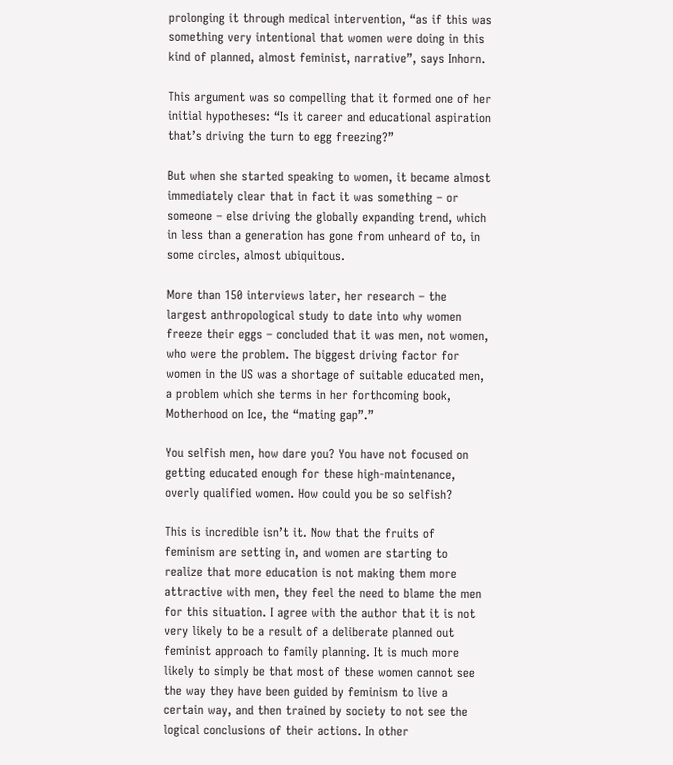prolonging it through medical intervention, “as if this was something very intentional that women were doing in this kind of planned, almost feminist, narrative”, says Inhorn.

This argument was so compelling that it formed one of her initial hypotheses: “Is it career and educational aspiration that’s driving the turn to egg freezing?”

But when she started speaking to women, it became almost immediately clear that in fact it was something – or someone – else driving the globally expanding trend, which in less than a generation has gone from unheard of to, in some circles, almost ubiquitous.

More than 150 interviews later, her research – the largest anthropological study to date into why women freeze their eggs – concluded that it was men, not women, who were the problem. The biggest driving factor for women in the US was a shortage of suitable educated men, a problem which she terms in her forthcoming book, Motherhood on Ice, the “mating gap”.”

You selfish men, how dare you? You have not focused on getting educated enough for these high-maintenance, overly qualified women. How could you be so selfish?

This is incredible isn’t it. Now that the fruits of feminism are setting in, and women are starting to realize that more education is not making them more attractive with men, they feel the need to blame the men for this situation. I agree with the author that it is not very likely to be a result of a deliberate planned out feminist approach to family planning. It is much more likely to simply be that most of these women cannot see the way they have been guided by feminism to live a certain way, and then trained by society to not see the logical conclusions of their actions. In other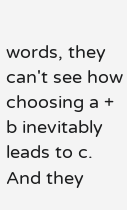words, they can't see how choosing a + b inevitably leads to c. And they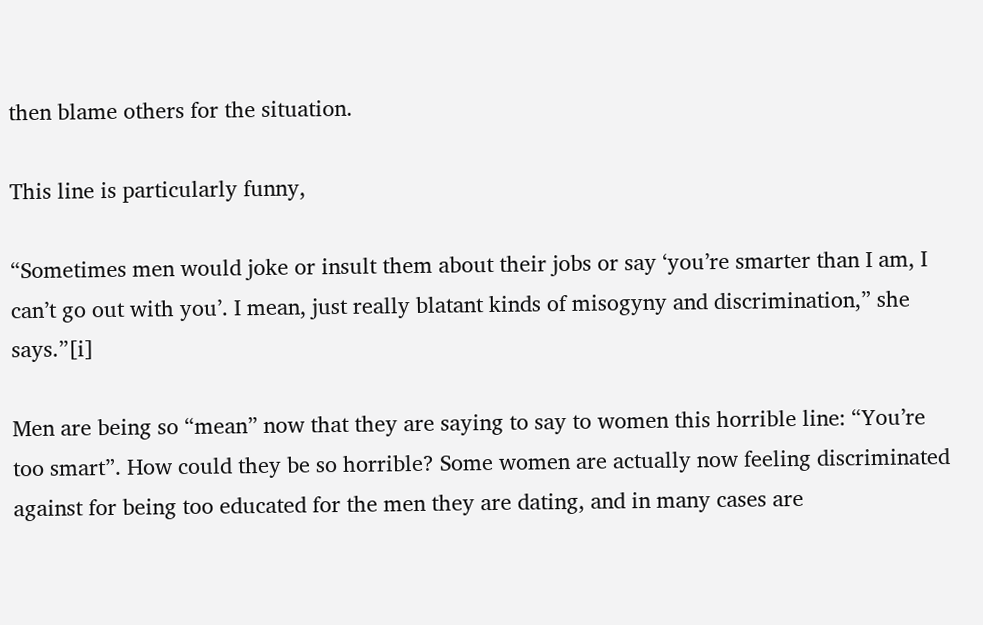then blame others for the situation.

This line is particularly funny,

“Sometimes men would joke or insult them about their jobs or say ‘you’re smarter than I am, I can’t go out with you’. I mean, just really blatant kinds of misogyny and discrimination,” she says.”[i]

Men are being so “mean” now that they are saying to say to women this horrible line: “You’re too smart”. How could they be so horrible? Some women are actually now feeling discriminated against for being too educated for the men they are dating, and in many cases are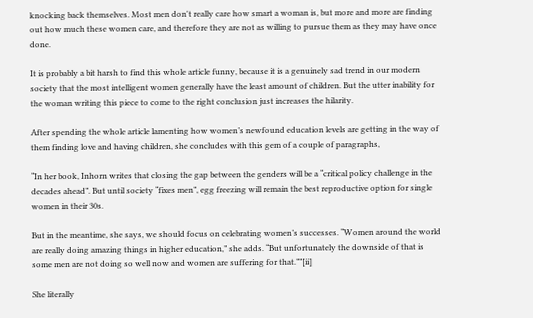knocking back themselves. Most men don't really care how smart a woman is, but more and more are finding out how much these women care, and therefore they are not as willing to pursue them as they may have once done.

It is probably a bit harsh to find this whole article funny, because it is a genuinely sad trend in our modern society that the most intelligent women generally have the least amount of children. But the utter inability for the woman writing this piece to come to the right conclusion just increases the hilarity.

After spending the whole article lamenting how women’s newfound education levels are getting in the way of them finding love and having children, she concludes with this gem of a couple of paragraphs,

“In her book, Inhorn writes that closing the gap between the genders will be a “critical policy challenge in the decades ahead”. But until society “fixes men”, egg freezing will remain the best reproductive option for single women in their 30s.

But in the meantime, she says, we should focus on celebrating women’s successes. “Women around the world are really doing amazing things in higher education,” she adds. “But unfortunately the downside of that is some men are not doing so well now and women are suffering for that.””[ii]

She literally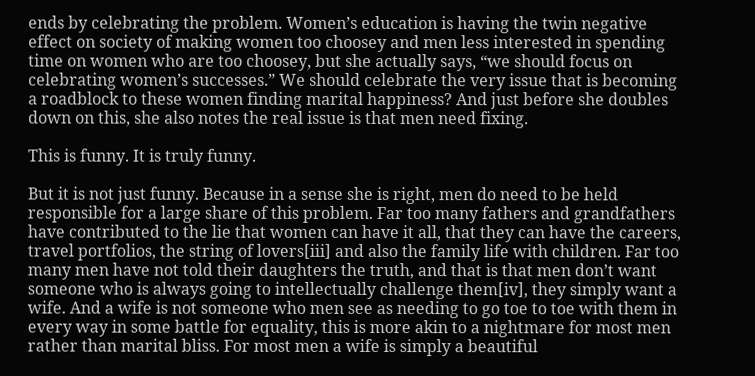ends by celebrating the problem. Women’s education is having the twin negative effect on society of making women too choosey and men less interested in spending time on women who are too choosey, but she actually says, “we should focus on celebrating women’s successes.” We should celebrate the very issue that is becoming a roadblock to these women finding marital happiness? And just before she doubles down on this, she also notes the real issue is that men need fixing.

This is funny. It is truly funny.

But it is not just funny. Because in a sense she is right, men do need to be held responsible for a large share of this problem. Far too many fathers and grandfathers have contributed to the lie that women can have it all, that they can have the careers, travel portfolios, the string of lovers[iii] and also the family life with children. Far too many men have not told their daughters the truth, and that is that men don’t want someone who is always going to intellectually challenge them[iv], they simply want a wife. And a wife is not someone who men see as needing to go toe to toe with them in every way in some battle for equality, this is more akin to a nightmare for most men rather than marital bliss. For most men a wife is simply a beautiful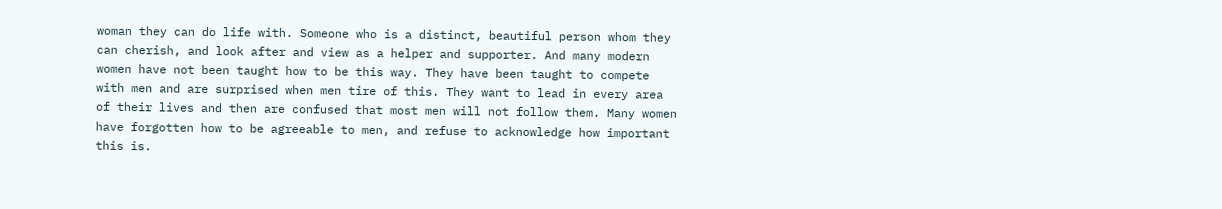woman they can do life with. Someone who is a distinct, beautiful person whom they can cherish, and look after and view as a helper and supporter. And many modern women have not been taught how to be this way. They have been taught to compete with men and are surprised when men tire of this. They want to lead in every area of their lives and then are confused that most men will not follow them. Many women have forgotten how to be agreeable to men, and refuse to acknowledge how important this is.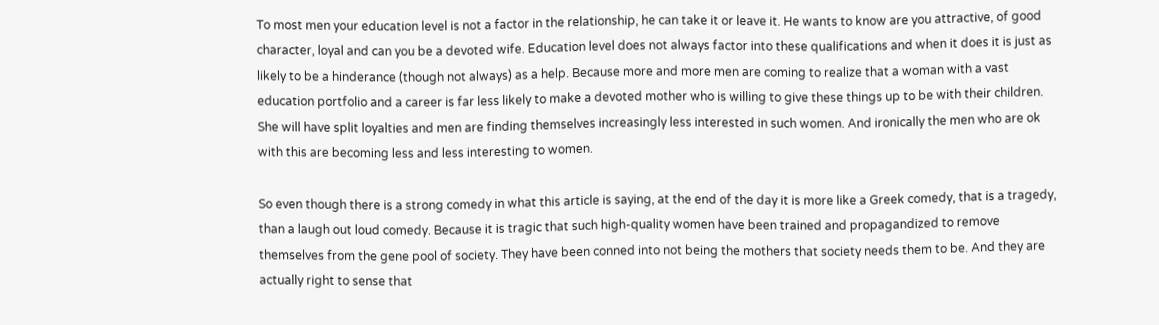To most men your education level is not a factor in the relationship, he can take it or leave it. He wants to know are you attractive, of good character, loyal and can you be a devoted wife. Education level does not always factor into these qualifications and when it does it is just as likely to be a hinderance (though not always) as a help. Because more and more men are coming to realize that a woman with a vast education portfolio and a career is far less likely to make a devoted mother who is willing to give these things up to be with their children. She will have split loyalties and men are finding themselves increasingly less interested in such women. And ironically the men who are ok with this are becoming less and less interesting to women.

So even though there is a strong comedy in what this article is saying, at the end of the day it is more like a Greek comedy, that is a tragedy, than a laugh out loud comedy. Because it is tragic that such high-quality women have been trained and propagandized to remove themselves from the gene pool of society. They have been conned into not being the mothers that society needs them to be. And they are actually right to sense that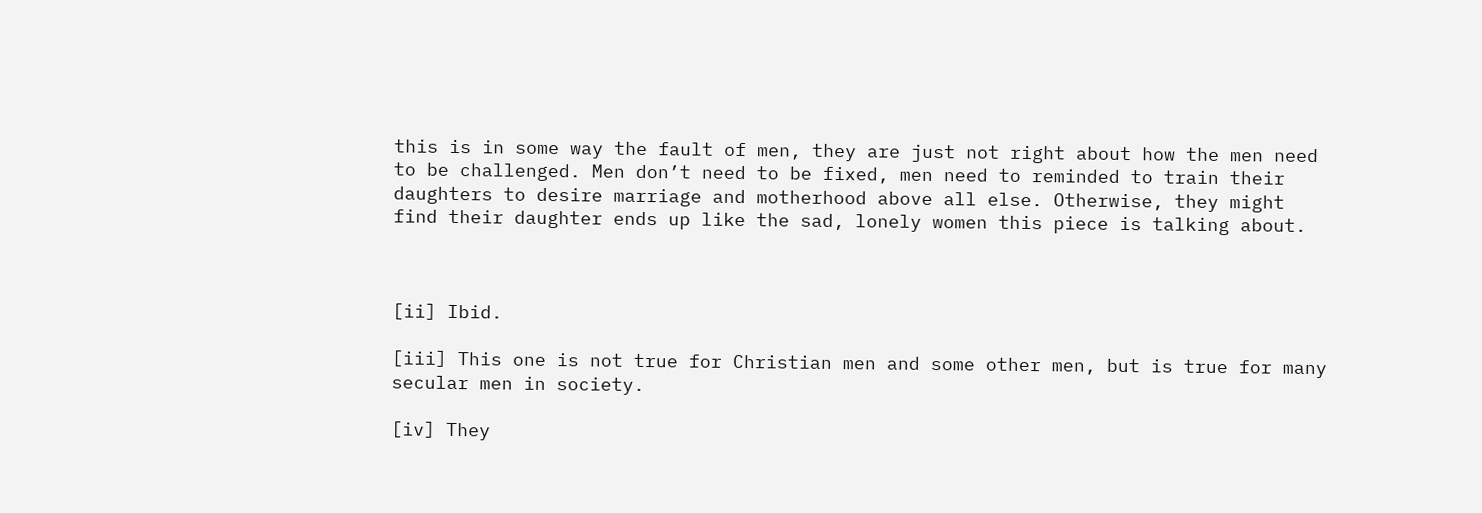this is in some way the fault of men, they are just not right about how the men need to be challenged. Men don’t need to be fixed, men need to reminded to train their daughters to desire marriage and motherhood above all else. Otherwise, they might find their daughter ends up like the sad, lonely women this piece is talking about.



[ii] Ibid.

[iii] This one is not true for Christian men and some other men, but is true for many secular men in society.

[iv] They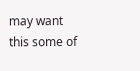may want this some of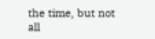the time, but not all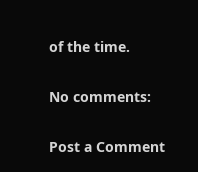of the time.

No comments:

Post a Comment